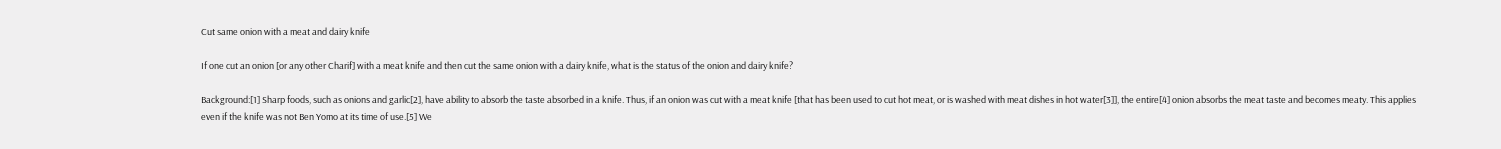Cut same onion with a meat and dairy knife

If one cut an onion [or any other Charif] with a meat knife and then cut the same onion with a dairy knife, what is the status of the onion and dairy knife?

Background:[1] Sharp foods, such as onions and garlic[2], have ability to absorb the taste absorbed in a knife. Thus, if an onion was cut with a meat knife [that has been used to cut hot meat, or is washed with meat dishes in hot water[3]], the entire[4] onion absorbs the meat taste and becomes meaty. This applies even if the knife was not Ben Yomo at its time of use.[5] We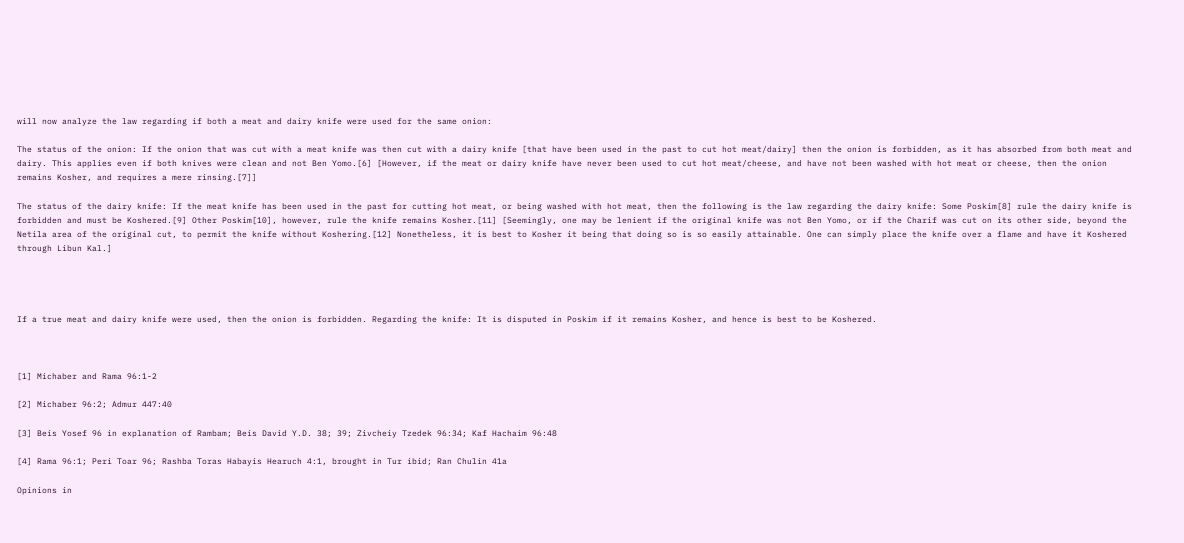will now analyze the law regarding if both a meat and dairy knife were used for the same onion:

The status of the onion: If the onion that was cut with a meat knife was then cut with a dairy knife [that have been used in the past to cut hot meat/dairy] then the onion is forbidden, as it has absorbed from both meat and dairy. This applies even if both knives were clean and not Ben Yomo.[6] [However, if the meat or dairy knife have never been used to cut hot meat/cheese, and have not been washed with hot meat or cheese, then the onion remains Kosher, and requires a mere rinsing.[7]]

The status of the dairy knife: If the meat knife has been used in the past for cutting hot meat, or being washed with hot meat, then the following is the law regarding the dairy knife: Some Poskim[8] rule the dairy knife is forbidden and must be Koshered.[9] Other Poskim[10], however, rule the knife remains Kosher.[11] [Seemingly, one may be lenient if the original knife was not Ben Yomo, or if the Charif was cut on its other side, beyond the Netila area of the original cut, to permit the knife without Koshering.[12] Nonetheless, it is best to Kosher it being that doing so is so easily attainable. One can simply place the knife over a flame and have it Koshered through Libun Kal.]




If a true meat and dairy knife were used, then the onion is forbidden. Regarding the knife: It is disputed in Poskim if it remains Kosher, and hence is best to be Koshered.



[1] Michaber and Rama 96:1-2

[2] Michaber 96:2; Admur 447:40

[3] Beis Yosef 96 in explanation of Rambam; Beis David Y.D. 38; 39; Zivcheiy Tzedek 96:34; Kaf Hachaim 96:48

[4] Rama 96:1; Peri Toar 96; Rashba Toras Habayis Hearuch 4:1, brought in Tur ibid; Ran Chulin 41a

Opinions in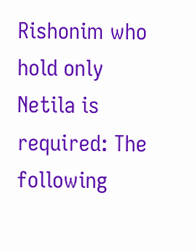Rishonim who hold only Netila is required: The following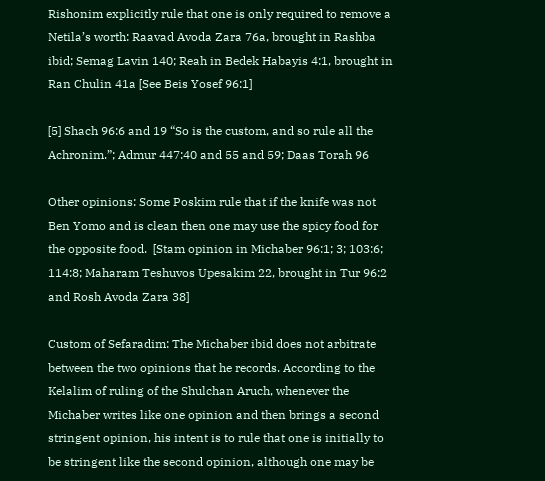Rishonim explicitly rule that one is only required to remove a Netila’s worth: Raavad Avoda Zara 76a, brought in Rashba ibid; Semag Lavin 140; Reah in Bedek Habayis 4:1, brought in Ran Chulin 41a [See Beis Yosef 96:1]

[5] Shach 96:6 and 19 “So is the custom, and so rule all the Achronim.”; Admur 447:40 and 55 and 59; Daas Torah 96

Other opinions: Some Poskim rule that if the knife was not Ben Yomo and is clean then one may use the spicy food for the opposite food.  [Stam opinion in Michaber 96:1; 3; 103:6; 114:8; Maharam Teshuvos Upesakim 22, brought in Tur 96:2 and Rosh Avoda Zara 38]

Custom of Sefaradim: The Michaber ibid does not arbitrate between the two opinions that he records. According to the Kelalim of ruling of the Shulchan Aruch, whenever the Michaber writes like one opinion and then brings a second stringent opinion, his intent is to rule that one is initially to be stringent like the second opinion, although one may be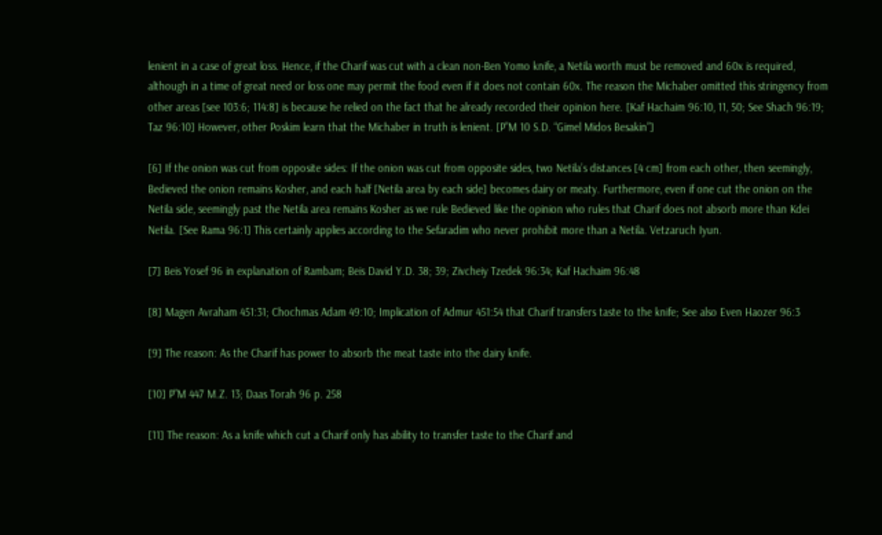lenient in a case of great loss. Hence, if the Charif was cut with a clean non-Ben Yomo knife, a Netila worth must be removed and 60x is required, although in a time of great need or loss one may permit the food even if it does not contain 60x. The reason the Michaber omitted this stringency from other areas [see 103:6; 114:8] is because he relied on the fact that he already recorded their opinion here. [Kaf Hachaim 96:10, 11, 50; See Shach 96:19; Taz 96:10] However, other Poskim learn that the Michaber in truth is lenient. [P”M 10 S.D. “Gimel Midos Besakin”]

[6] If the onion was cut from opposite sides: If the onion was cut from opposite sides, two Netila’s distances [4 cm] from each other, then seemingly, Bedieved the onion remains Kosher, and each half [Netila area by each side] becomes dairy or meaty. Furthermore, even if one cut the onion on the Netila side, seemingly past the Netila area remains Kosher as we rule Bedieved like the opinion who rules that Charif does not absorb more than Kdei Netila. [See Rama 96:1] This certainly applies according to the Sefaradim who never prohibit more than a Netila. Vetzaruch Iyun.

[7] Beis Yosef 96 in explanation of Rambam; Beis David Y.D. 38; 39; Zivcheiy Tzedek 96:34; Kaf Hachaim 96:48

[8] Magen Avraham 451:31; Chochmas Adam 49:10; Implication of Admur 451:54 that Charif transfers taste to the knife; See also Even Haozer 96:3

[9] The reason: As the Charif has power to absorb the meat taste into the dairy knife.

[10] P”M 447 M.Z. 13; Daas Torah 96 p. 258

[11] The reason: As a knife which cut a Charif only has ability to transfer taste to the Charif and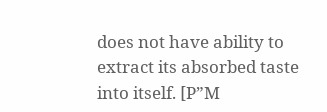does not have ability to extract its absorbed taste into itself. [P”M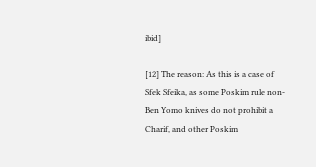ibid]

[12] The reason: As this is a case of Sfek Sfeika, as some Poskim rule non-Ben Yomo knives do not prohibit a Charif, and other Poskim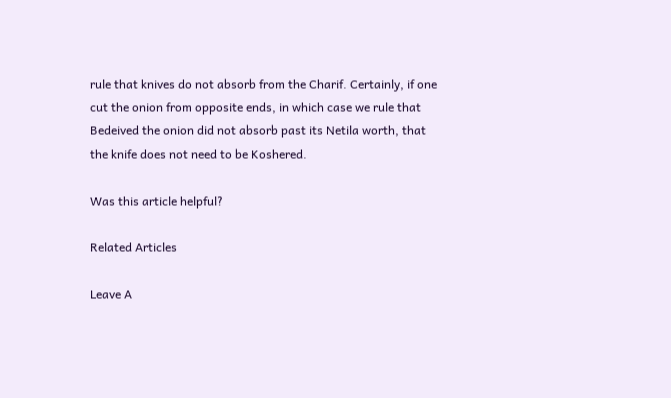rule that knives do not absorb from the Charif. Certainly, if one cut the onion from opposite ends, in which case we rule that Bedeived the onion did not absorb past its Netila worth, that the knife does not need to be Koshered.

Was this article helpful?

Related Articles

Leave A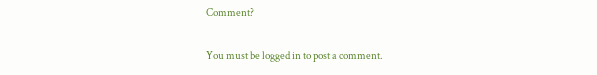Comment?

You must be logged in to post a comment.